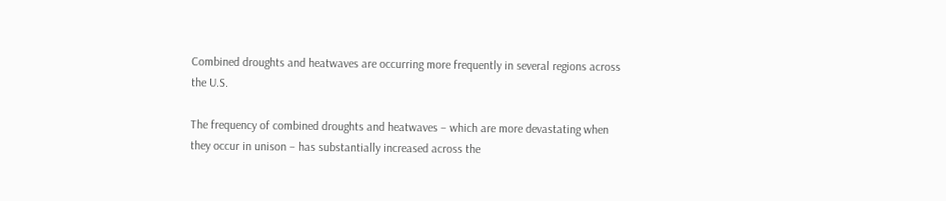Combined droughts and heatwaves are occurring more frequently in several regions across the U.S.

The frequency of combined droughts and heatwaves – which are more devastating when they occur in unison – has substantially increased across the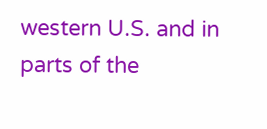western U.S. and in parts of the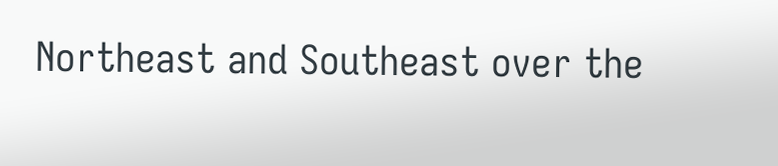Northeast and Southeast over the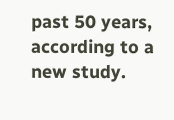past 50 years, according to a new study.